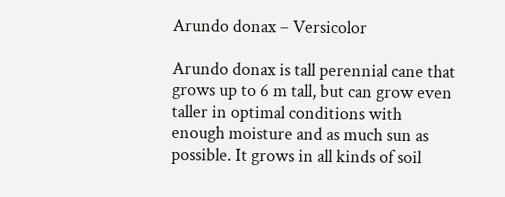Arundo donax – Versicolor

Arundo donax is tall perennial cane that grows up to 6 m tall, but can grow even taller in optimal conditions with enough moisture and as much sun as possible. It grows in all kinds of soil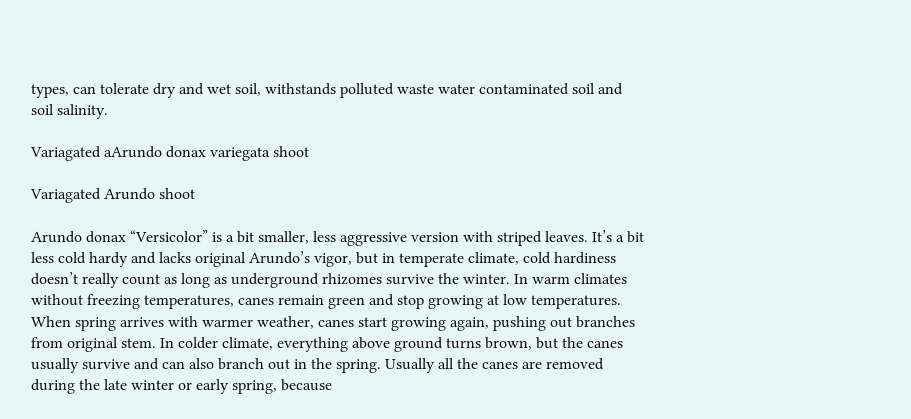types, can tolerate dry and wet soil, withstands polluted waste water contaminated soil and soil salinity.

Variagated aArundo donax variegata shoot

Variagated Arundo shoot

Arundo donax “Versicolor” is a bit smaller, less aggressive version with striped leaves. It’s a bit less cold hardy and lacks original Arundo’s vigor, but in temperate climate, cold hardiness doesn’t really count as long as underground rhizomes survive the winter. In warm climates without freezing temperatures, canes remain green and stop growing at low temperatures. When spring arrives with warmer weather, canes start growing again, pushing out branches from original stem. In colder climate, everything above ground turns brown, but the canes usually survive and can also branch out in the spring. Usually all the canes are removed during the late winter or early spring, because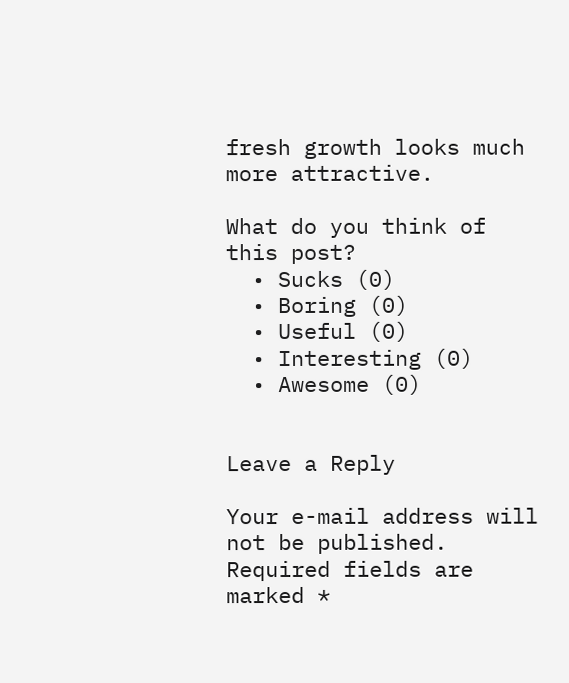fresh growth looks much more attractive.

What do you think of this post?
  • Sucks (0)
  • Boring (0)
  • Useful (0)
  • Interesting (0)
  • Awesome (0)


Leave a Reply

Your e-mail address will not be published. Required fields are marked *